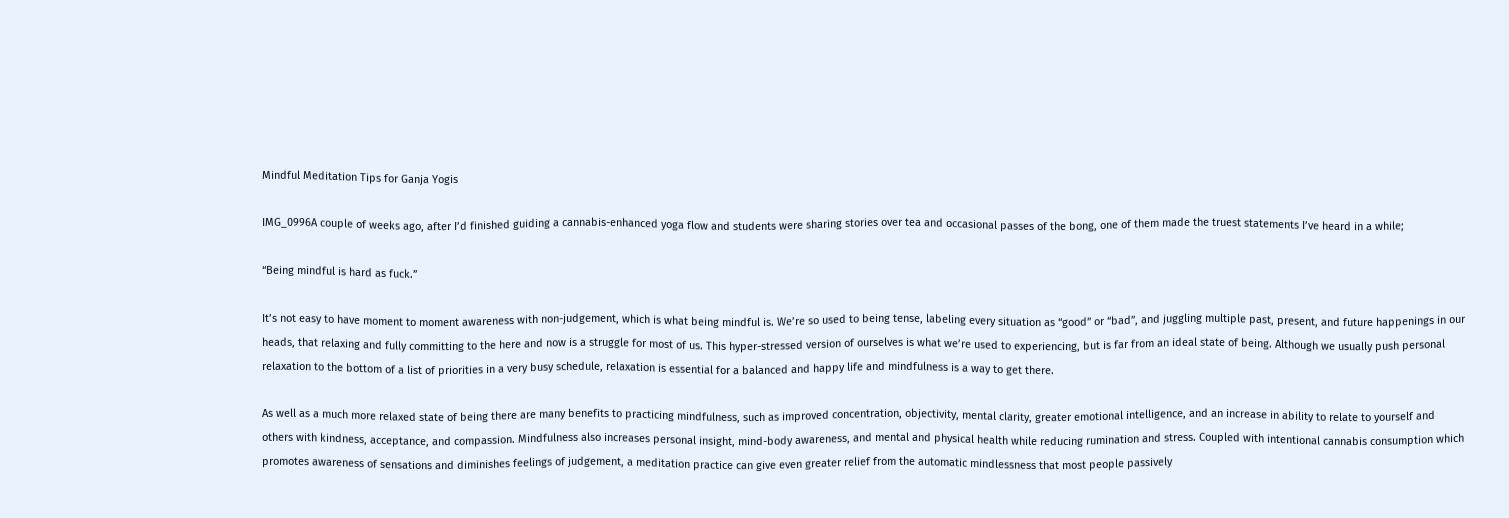Mindful Meditation Tips for Ganja Yogis

IMG_0996A couple of weeks ago, after I’d finished guiding a cannabis-enhanced yoga flow and students were sharing stories over tea and occasional passes of the bong, one of them made the truest statements I’ve heard in a while;

“Being mindful is hard as fuck.”

It’s not easy to have moment to moment awareness with non-judgement, which is what being mindful is. We’re so used to being tense, labeling every situation as “good” or “bad”, and juggling multiple past, present, and future happenings in our heads, that relaxing and fully committing to the here and now is a struggle for most of us. This hyper-stressed version of ourselves is what we’re used to experiencing, but is far from an ideal state of being. Although we usually push personal relaxation to the bottom of a list of priorities in a very busy schedule, relaxation is essential for a balanced and happy life and mindfulness is a way to get there.

As well as a much more relaxed state of being there are many benefits to practicing mindfulness, such as improved concentration, objectivity, mental clarity, greater emotional intelligence, and an increase in ability to relate to yourself and others with kindness, acceptance, and compassion. Mindfulness also increases personal insight, mind-body awareness, and mental and physical health while reducing rumination and stress. Coupled with intentional cannabis consumption which promotes awareness of sensations and diminishes feelings of judgement, a meditation practice can give even greater relief from the automatic mindlessness that most people passively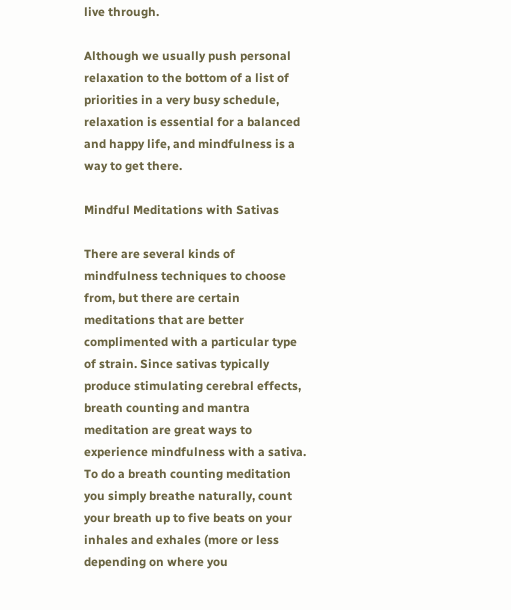live through.

Although we usually push personal relaxation to the bottom of a list of priorities in a very busy schedule, relaxation is essential for a balanced and happy life, and mindfulness is a way to get there.

Mindful Meditations with Sativas

There are several kinds of mindfulness techniques to choose from, but there are certain meditations that are better complimented with a particular type of strain. Since sativas typically produce stimulating cerebral effects, breath counting and mantra meditation are great ways to experience mindfulness with a sativa. To do a breath counting meditation you simply breathe naturally, count your breath up to five beats on your inhales and exhales (more or less depending on where you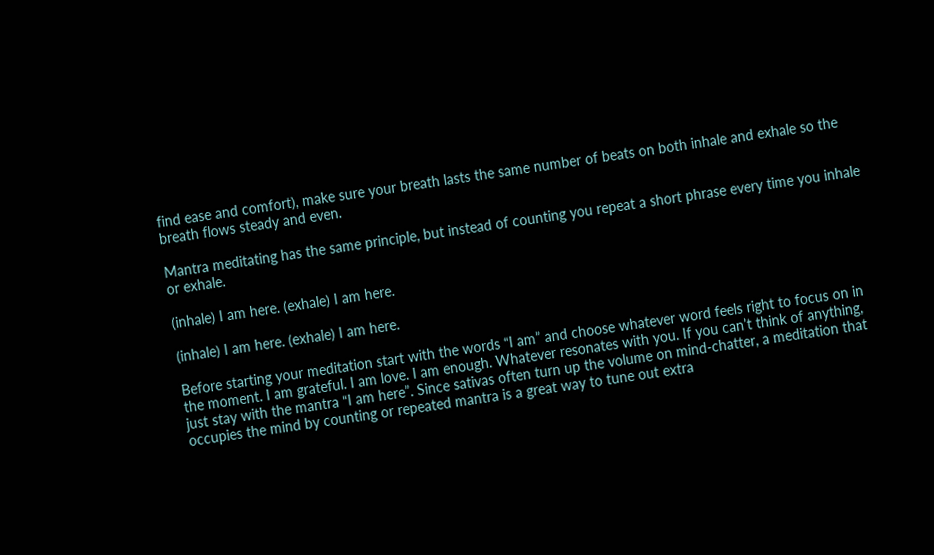find ease and comfort), make sure your breath lasts the same number of beats on both inhale and exhale so the breath flows steady and even.

Mantra meditating has the same principle, but instead of counting you repeat a short phrase every time you inhale or exhale.

(inhale) I am here. (exhale) I am here.

(inhale) I am here. (exhale) I am here.

Before starting your meditation start with the words “I am” and choose whatever word feels right to focus on in the moment. I am grateful. I am love. I am enough. Whatever resonates with you. If you can’t think of anything, just stay with the mantra “I am here”. Since sativas often turn up the volume on mind-chatter, a meditation that occupies the mind by counting or repeated mantra is a great way to tune out extra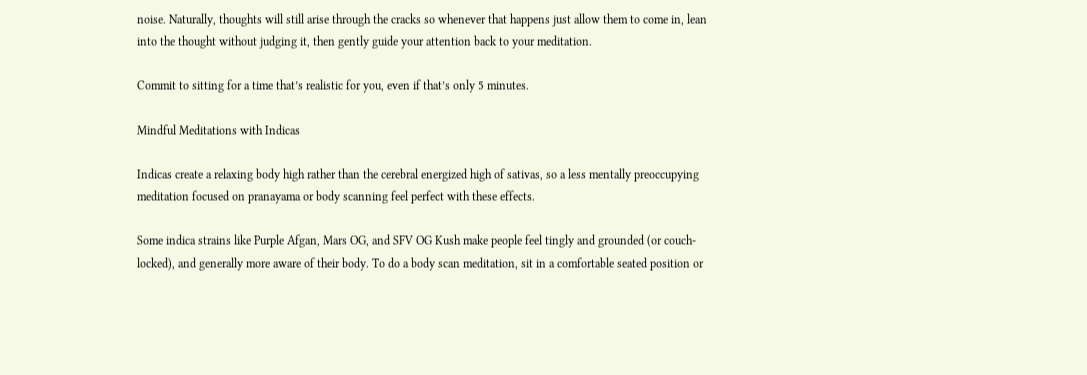noise. Naturally, thoughts will still arise through the cracks so whenever that happens just allow them to come in, lean into the thought without judging it, then gently guide your attention back to your meditation.

Commit to sitting for a time that’s realistic for you, even if that’s only 5 minutes.

Mindful Meditations with Indicas

Indicas create a relaxing body high rather than the cerebral energized high of sativas, so a less mentally preoccupying meditation focused on pranayama or body scanning feel perfect with these effects.

Some indica strains like Purple Afgan, Mars OG, and SFV OG Kush make people feel tingly and grounded (or couch-locked), and generally more aware of their body. To do a body scan meditation, sit in a comfortable seated position or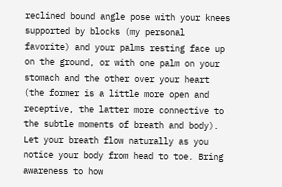reclined bound angle pose with your knees supported by blocks (my personal favorite) and your palms resting face up on the ground, or with one palm on your stomach and the other over your heart (the former is a little more open and receptive, the latter more connective to the subtle moments of breath and body). Let your breath flow naturally as you notice your body from head to toe. Bring awareness to how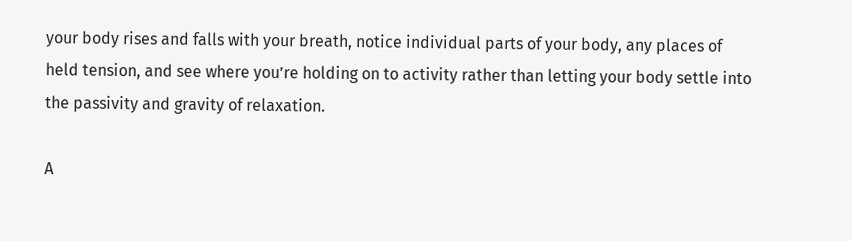your body rises and falls with your breath, notice individual parts of your body, any places of held tension, and see where you’re holding on to activity rather than letting your body settle into the passivity and gravity of relaxation.

A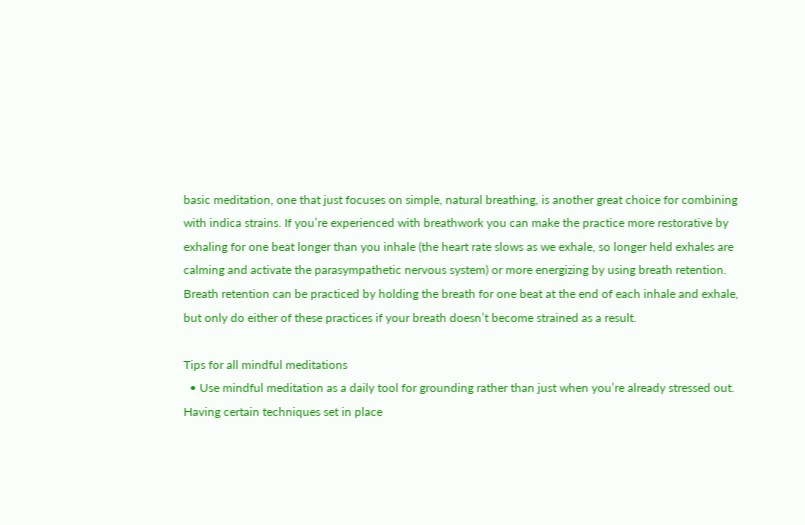basic meditation, one that just focuses on simple, natural breathing, is another great choice for combining with indica strains. If you’re experienced with breathwork you can make the practice more restorative by exhaling for one beat longer than you inhale (the heart rate slows as we exhale, so longer held exhales are calming and activate the parasympathetic nervous system) or more energizing by using breath retention. Breath retention can be practiced by holding the breath for one beat at the end of each inhale and exhale, but only do either of these practices if your breath doesn’t become strained as a result.

Tips for all mindful meditations
  • Use mindful meditation as a daily tool for grounding rather than just when you’re already stressed out. Having certain techniques set in place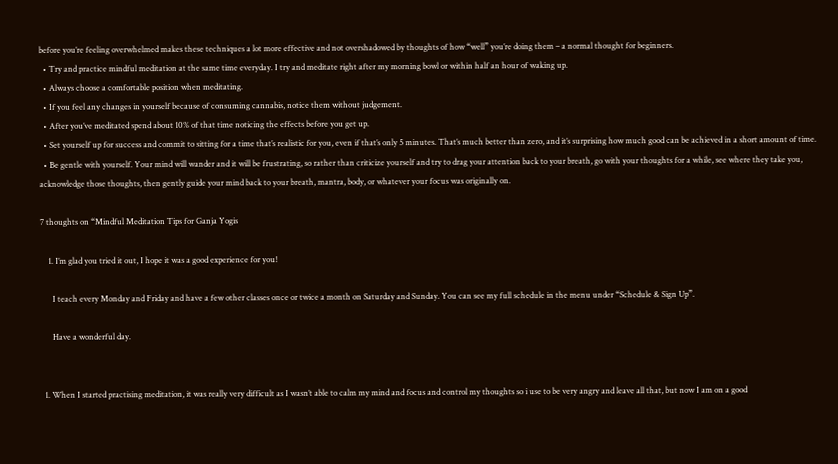before you’re feeling overwhelmed makes these techniques a lot more effective and not overshadowed by thoughts of how “well” you’re doing them – a normal thought for beginners.
  • Try and practice mindful meditation at the same time everyday. I try and meditate right after my morning bowl or within half an hour of waking up.
  • Always choose a comfortable position when meditating.
  • If you feel any changes in yourself because of consuming cannabis, notice them without judgement.
  • After you’ve meditated spend about 10% of that time noticing the effects before you get up.
  • Set yourself up for success and commit to sitting for a time that’s realistic for you, even if that’s only 5 minutes. That’s much better than zero, and it’s surprising how much good can be achieved in a short amount of time.
  • Be gentle with yourself. Your mind will wander and it will be frustrating, so rather than criticize yourself and try to drag your attention back to your breath, go with your thoughts for a while, see where they take you, acknowledge those thoughts, then gently guide your mind back to your breath, mantra, body, or whatever your focus was originally on.

7 thoughts on “Mindful Meditation Tips for Ganja Yogis

    1. I’m glad you tried it out, I hope it was a good experience for you!

      I teach every Monday and Friday and have a few other classes once or twice a month on Saturday and Sunday. You can see my full schedule in the menu under “Schedule & Sign Up”.

      Have a wonderful day.


  1. When I started practising meditation, it was really very difficult as I wasn’t able to calm my mind and focus and control my thoughts so i use to be very angry and leave all that, but now I am on a good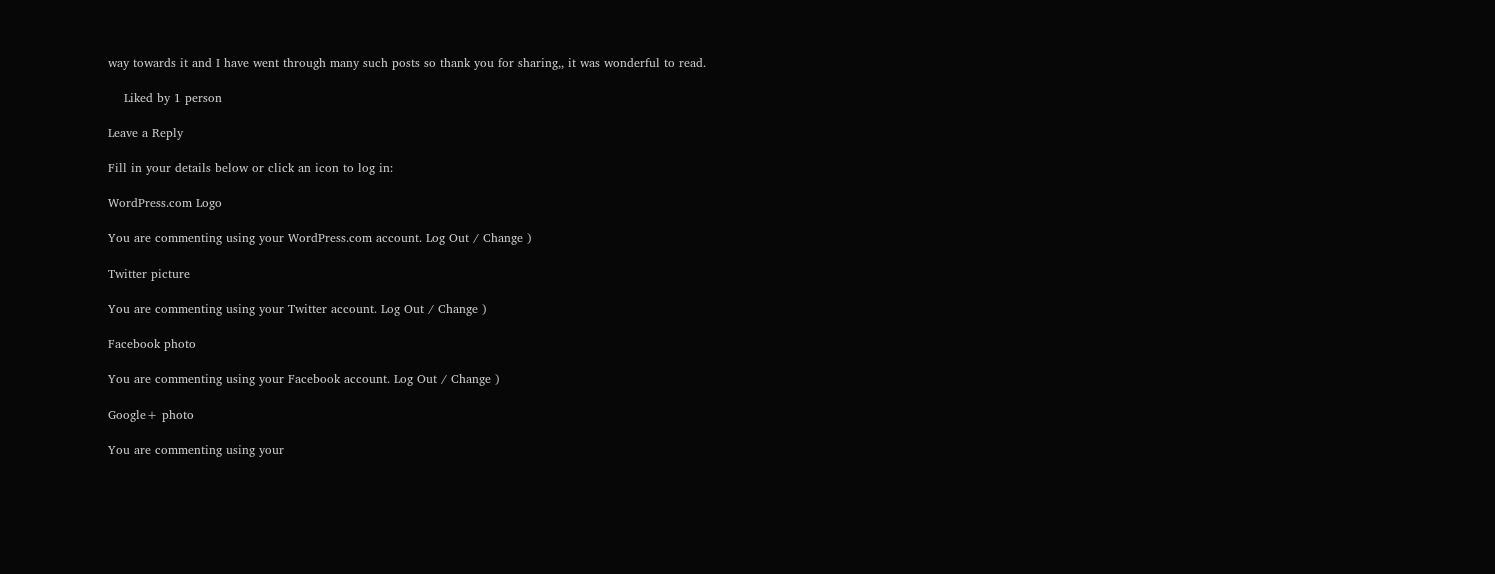way towards it and I have went through many such posts so thank you for sharing,, it was wonderful to read.

    Liked by 1 person

Leave a Reply

Fill in your details below or click an icon to log in:

WordPress.com Logo

You are commenting using your WordPress.com account. Log Out / Change )

Twitter picture

You are commenting using your Twitter account. Log Out / Change )

Facebook photo

You are commenting using your Facebook account. Log Out / Change )

Google+ photo

You are commenting using your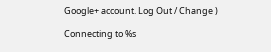Google+ account. Log Out / Change )

Connecting to %s